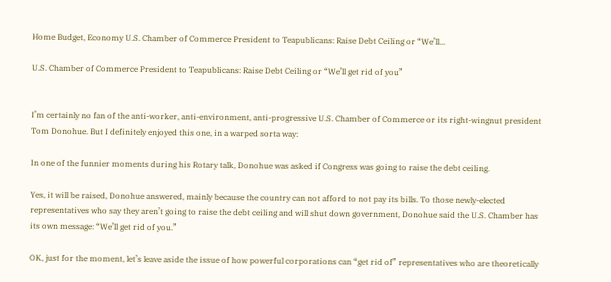Home Budget, Economy U.S. Chamber of Commerce President to Teapublicans: Raise Debt Ceiling or “We’ll...

U.S. Chamber of Commerce President to Teapublicans: Raise Debt Ceiling or “We’ll get rid of you”


I’m certainly no fan of the anti-worker, anti-environment, anti-progressive U.S. Chamber of Commerce or its right-wingnut president Tom Donohue. But I definitely enjoyed this one, in a warped sorta way:

In one of the funnier moments during his Rotary talk, Donohue was asked if Congress was going to raise the debt ceiling.

Yes, it will be raised, Donohue answered, mainly because the country can not afford to not pay its bills. To those newly-elected representatives who say they aren’t going to raise the debt ceiling and will shut down government, Donohue said the U.S. Chamber has its own message: “We’ll get rid of you.”

OK, just for the moment, let’s leave aside the issue of how powerful corporations can “get rid of” representatives who are theoretically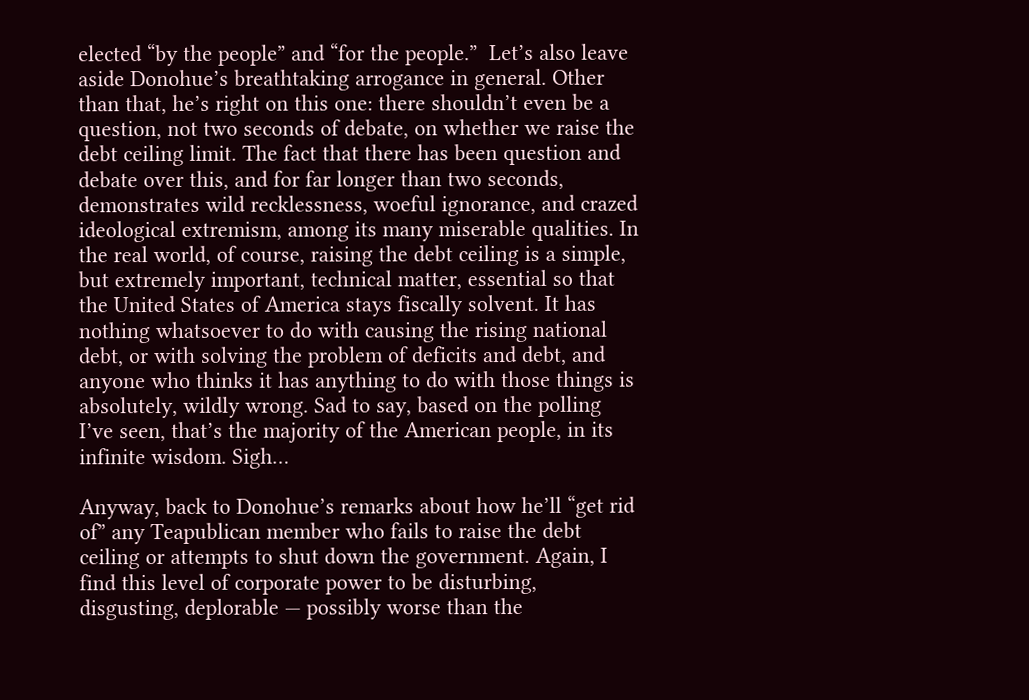elected “by the people” and “for the people.”  Let’s also leave aside Donohue’s breathtaking arrogance in general. Other than that, he’s right on this one: there shouldn’t even be a question, not two seconds of debate, on whether we raise the debt ceiling limit. The fact that there has been question and debate over this, and for far longer than two seconds, demonstrates wild recklessness, woeful ignorance, and crazed ideological extremism, among its many miserable qualities. In the real world, of course, raising the debt ceiling is a simple, but extremely important, technical matter, essential so that the United States of America stays fiscally solvent. It has nothing whatsoever to do with causing the rising national debt, or with solving the problem of deficits and debt, and anyone who thinks it has anything to do with those things is absolutely, wildly wrong. Sad to say, based on the polling I’ve seen, that’s the majority of the American people, in its infinite wisdom. Sigh…

Anyway, back to Donohue’s remarks about how he’ll “get rid of” any Teapublican member who fails to raise the debt ceiling or attempts to shut down the government. Again, I find this level of corporate power to be disturbing, disgusting, deplorable — possibly worse than the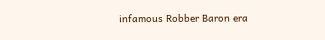infamous Robber Baron era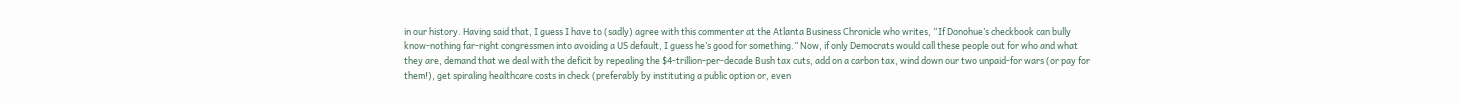in our history. Having said that, I guess I have to (sadly) agree with this commenter at the Atlanta Business Chronicle who writes, “If Donohue’s checkbook can bully know-nothing far-right congressmen into avoiding a US default, I guess he’s good for something.” Now, if only Democrats would call these people out for who and what they are, demand that we deal with the deficit by repealing the $4-trillion-per-decade Bush tax cuts, add on a carbon tax, wind down our two unpaid-for wars (or pay for them!), get spiraling healthcare costs in check (preferably by instituting a public option or, even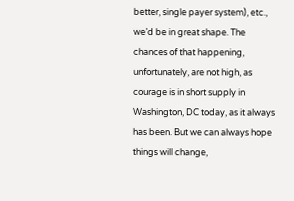better, single payer system), etc., we’d be in great shape. The chances of that happening, unfortunately, are not high, as courage is in short supply in Washington, DC today, as it always has been. But we can always hope things will change,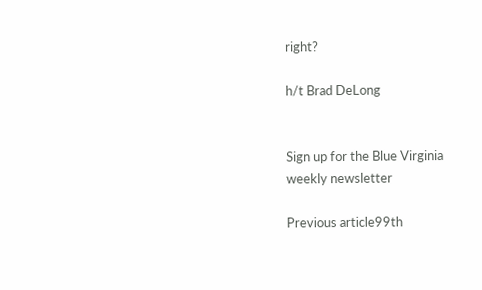right?

h/t Brad DeLong


Sign up for the Blue Virginia weekly newsletter

Previous article99th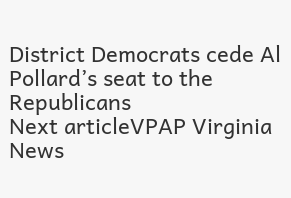District Democrats cede Al Pollard’s seat to the Republicans
Next articleVPAP Virginia News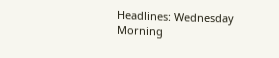Headlines: Wednesday Morning